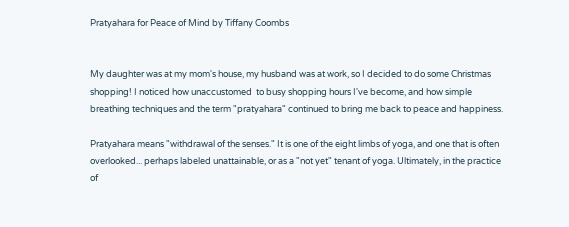Pratyahara for Peace of Mind by Tiffany Coombs


My daughter was at my mom's house, my husband was at work, so I decided to do some Christmas shopping! I noticed how unaccustomed  to busy shopping hours I've become, and how simple breathing techniques and the term "pratyahara" continued to bring me back to peace and happiness.

Pratyahara means "withdrawal of the senses." It is one of the eight limbs of yoga, and one that is often overlooked... perhaps labeled unattainable, or as a "not yet" tenant of yoga. Ultimately, in the practice of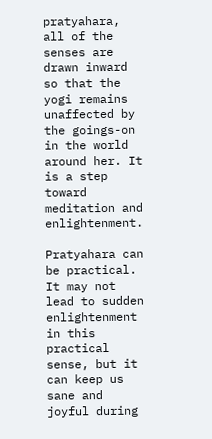pratyahara, all of the senses are drawn inward so that the yogi remains unaffected by the goings-on in the world around her. It is a step toward meditation and enlightenment.

Pratyahara can be practical. It may not lead to sudden enlightenment in this practical sense, but it can keep us sane and joyful during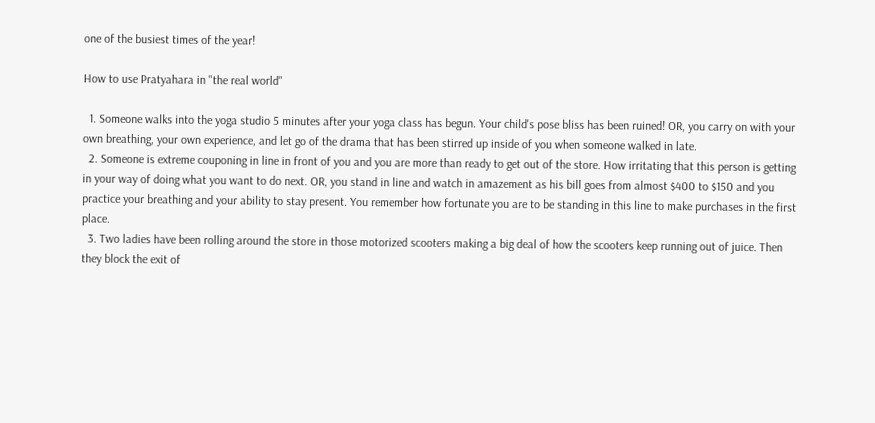one of the busiest times of the year!

How to use Pratyahara in "the real world"

  1. Someone walks into the yoga studio 5 minutes after your yoga class has begun. Your child's pose bliss has been ruined! OR, you carry on with your own breathing, your own experience, and let go of the drama that has been stirred up inside of you when someone walked in late.
  2. Someone is extreme couponing in line in front of you and you are more than ready to get out of the store. How irritating that this person is getting in your way of doing what you want to do next. OR, you stand in line and watch in amazement as his bill goes from almost $400 to $150 and you practice your breathing and your ability to stay present. You remember how fortunate you are to be standing in this line to make purchases in the first place.
  3. Two ladies have been rolling around the store in those motorized scooters making a big deal of how the scooters keep running out of juice. Then they block the exit of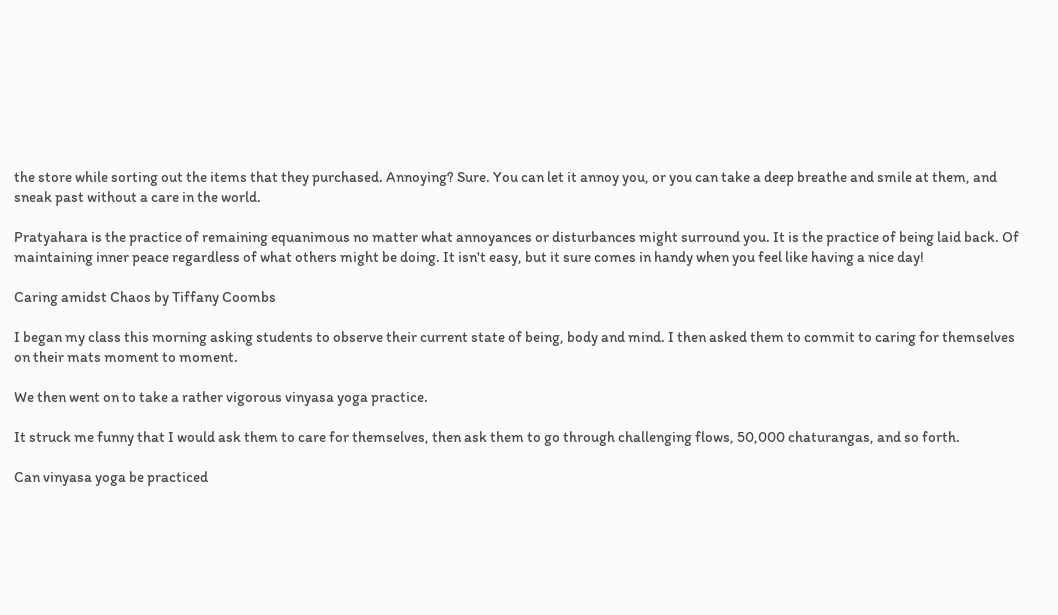the store while sorting out the items that they purchased. Annoying? Sure. You can let it annoy you, or you can take a deep breathe and smile at them, and sneak past without a care in the world.

Pratyahara is the practice of remaining equanimous no matter what annoyances or disturbances might surround you. It is the practice of being laid back. Of maintaining inner peace regardless of what others might be doing. It isn't easy, but it sure comes in handy when you feel like having a nice day!

Caring amidst Chaos by Tiffany Coombs

I began my class this morning asking students to observe their current state of being, body and mind. I then asked them to commit to caring for themselves on their mats moment to moment.

We then went on to take a rather vigorous vinyasa yoga practice.

It struck me funny that I would ask them to care for themselves, then ask them to go through challenging flows, 50,000 chaturangas, and so forth.

Can vinyasa yoga be practiced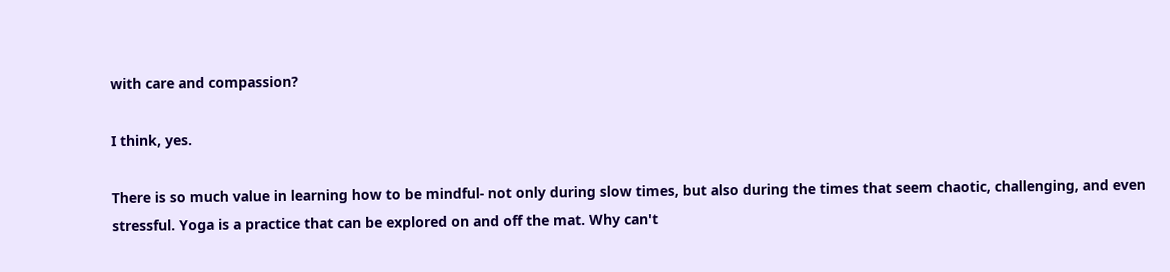with care and compassion?

I think, yes.

There is so much value in learning how to be mindful- not only during slow times, but also during the times that seem chaotic, challenging, and even stressful. Yoga is a practice that can be explored on and off the mat. Why can't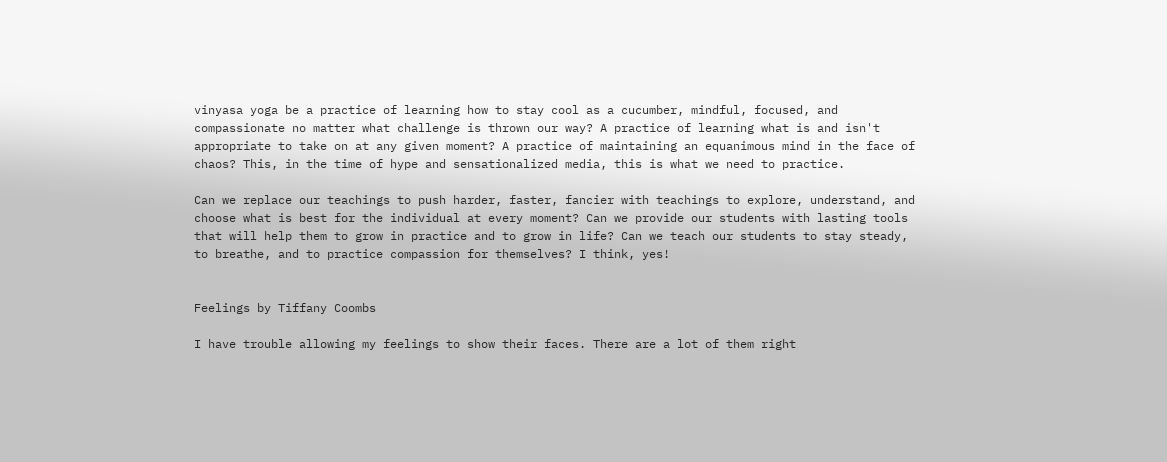vinyasa yoga be a practice of learning how to stay cool as a cucumber, mindful, focused, and compassionate no matter what challenge is thrown our way? A practice of learning what is and isn't appropriate to take on at any given moment? A practice of maintaining an equanimous mind in the face of chaos? This, in the time of hype and sensationalized media, this is what we need to practice.

Can we replace our teachings to push harder, faster, fancier with teachings to explore, understand, and choose what is best for the individual at every moment? Can we provide our students with lasting tools that will help them to grow in practice and to grow in life? Can we teach our students to stay steady, to breathe, and to practice compassion for themselves? I think, yes!


Feelings by Tiffany Coombs

I have trouble allowing my feelings to show their faces. There are a lot of them right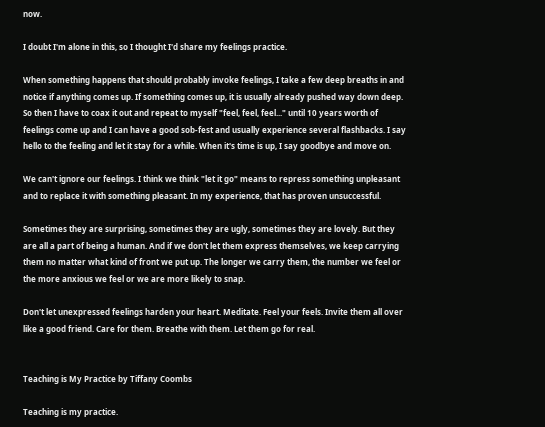now.

I doubt I'm alone in this, so I thought I'd share my feelings practice.

When something happens that should probably invoke feelings, I take a few deep breaths in and notice if anything comes up. If something comes up, it is usually already pushed way down deep. So then I have to coax it out and repeat to myself "feel, feel, feel..." until 10 years worth of feelings come up and I can have a good sob-fest and usually experience several flashbacks. I say hello to the feeling and let it stay for a while. When it's time is up, I say goodbye and move on.

We can't ignore our feelings. I think we think "let it go" means to repress something unpleasant and to replace it with something pleasant. In my experience, that has proven unsuccessful.

Sometimes they are surprising, sometimes they are ugly, sometimes they are lovely. But they are all a part of being a human. And if we don't let them express themselves, we keep carrying them no matter what kind of front we put up. The longer we carry them, the number we feel or the more anxious we feel or we are more likely to snap.

Don't let unexpressed feelings harden your heart. Meditate. Feel your feels. Invite them all over like a good friend. Care for them. Breathe with them. Let them go for real.


Teaching is My Practice by Tiffany Coombs

Teaching is my practice.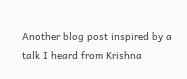Another blog post inspired by a talk I heard from Krishna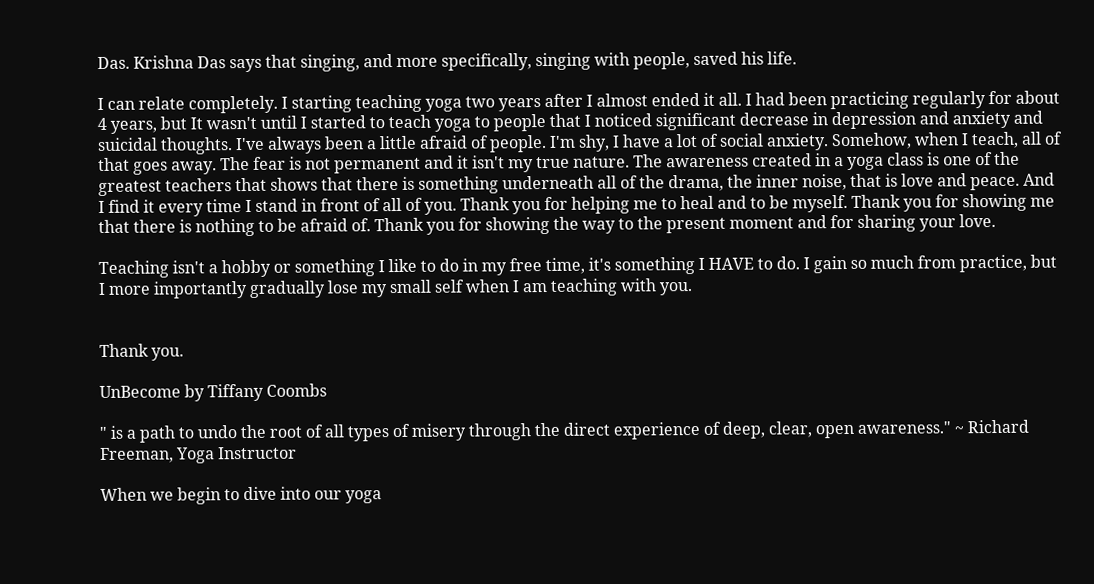Das. Krishna Das says that singing, and more specifically, singing with people, saved his life.

I can relate completely. I starting teaching yoga two years after I almost ended it all. I had been practicing regularly for about 4 years, but It wasn't until I started to teach yoga to people that I noticed significant decrease in depression and anxiety and suicidal thoughts. I've always been a little afraid of people. I'm shy, I have a lot of social anxiety. Somehow, when I teach, all of that goes away. The fear is not permanent and it isn't my true nature. The awareness created in a yoga class is one of the greatest teachers that shows that there is something underneath all of the drama, the inner noise, that is love and peace. And I find it every time I stand in front of all of you. Thank you for helping me to heal and to be myself. Thank you for showing me that there is nothing to be afraid of. Thank you for showing the way to the present moment and for sharing your love.

Teaching isn't a hobby or something I like to do in my free time, it's something I HAVE to do. I gain so much from practice, but I more importantly gradually lose my small self when I am teaching with you.


Thank you.

UnBecome by Tiffany Coombs

" is a path to undo the root of all types of misery through the direct experience of deep, clear, open awareness." ~ Richard Freeman, Yoga Instructor

When we begin to dive into our yoga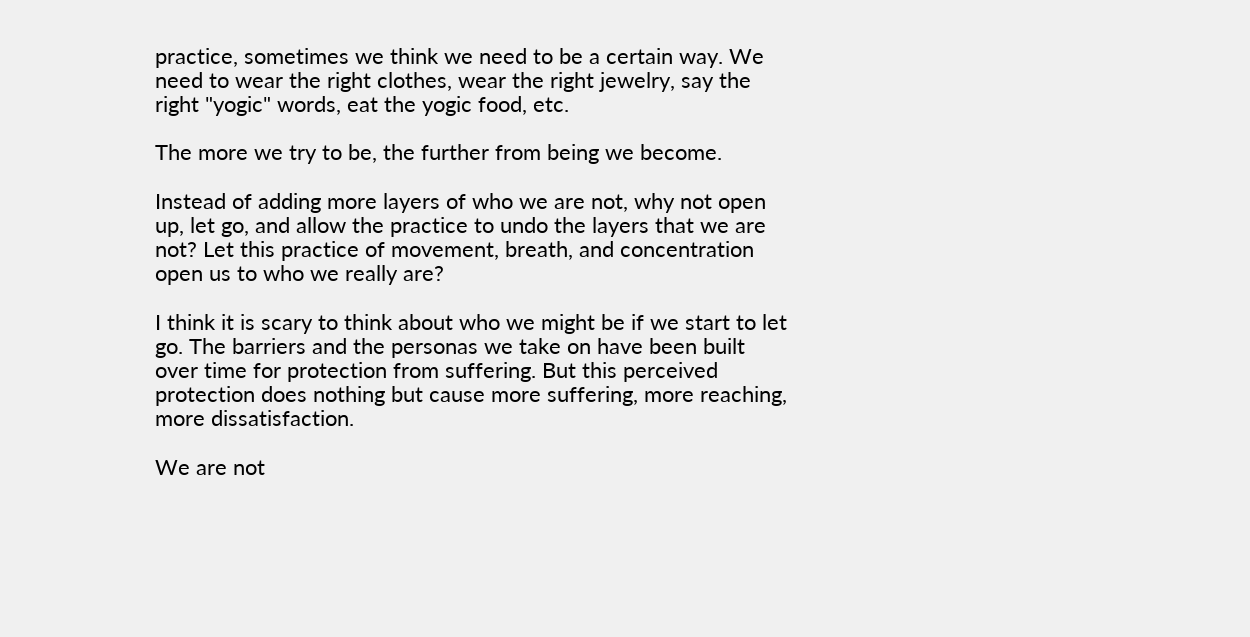practice, sometimes we think we need to be a certain way. We need to wear the right clothes, wear the right jewelry, say the right "yogic" words, eat the yogic food, etc.

The more we try to be, the further from being we become.

Instead of adding more layers of who we are not, why not open up, let go, and allow the practice to undo the layers that we are not? Let this practice of movement, breath, and concentration open us to who we really are?

I think it is scary to think about who we might be if we start to let go. The barriers and the personas we take on have been built over time for protection from suffering. But this perceived protection does nothing but cause more suffering, more reaching, more dissatisfaction.

We are not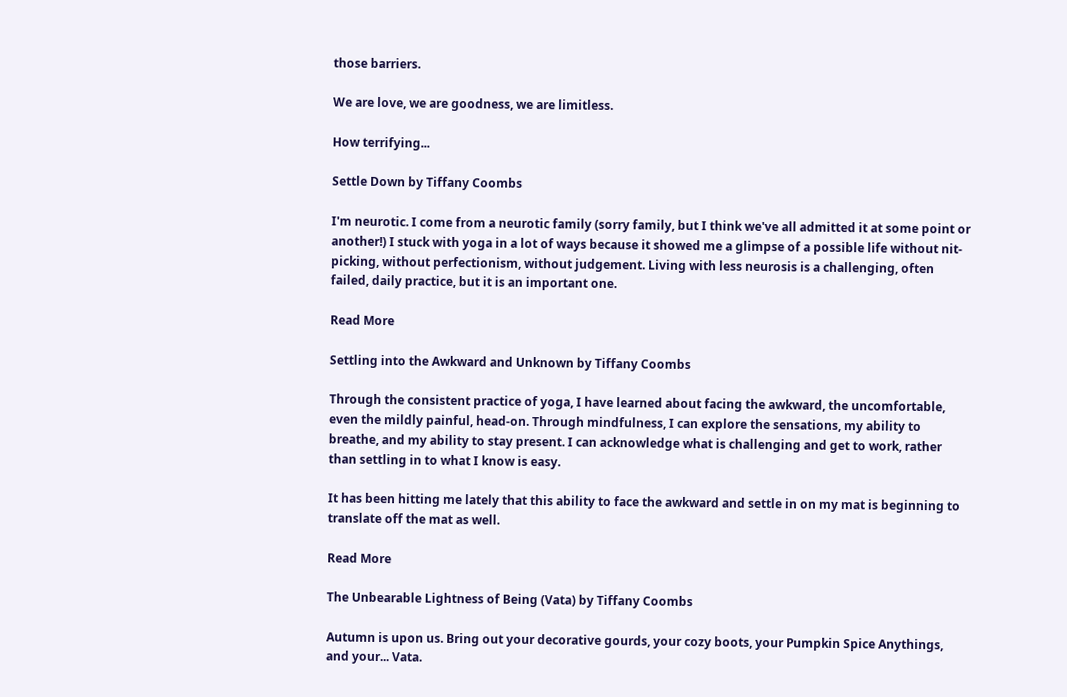those barriers.

We are love, we are goodness, we are limitless.

How terrifying...

Settle Down by Tiffany Coombs

I'm neurotic. I come from a neurotic family (sorry family, but I think we've all admitted it at some point or another!) I stuck with yoga in a lot of ways because it showed me a glimpse of a possible life without nit-picking, without perfectionism, without judgement. Living with less neurosis is a challenging, often failed, daily practice, but it is an important one.

Read More

Settling into the Awkward and Unknown by Tiffany Coombs

Through the consistent practice of yoga, I have learned about facing the awkward, the uncomfortable, even the mildly painful, head-on. Through mindfulness, I can explore the sensations, my ability to breathe, and my ability to stay present. I can acknowledge what is challenging and get to work, rather than settling in to what I know is easy.

It has been hitting me lately that this ability to face the awkward and settle in on my mat is beginning to translate off the mat as well.

Read More

The Unbearable Lightness of Being (Vata) by Tiffany Coombs

Autumn is upon us. Bring out your decorative gourds, your cozy boots, your Pumpkin Spice Anythings, and your... Vata.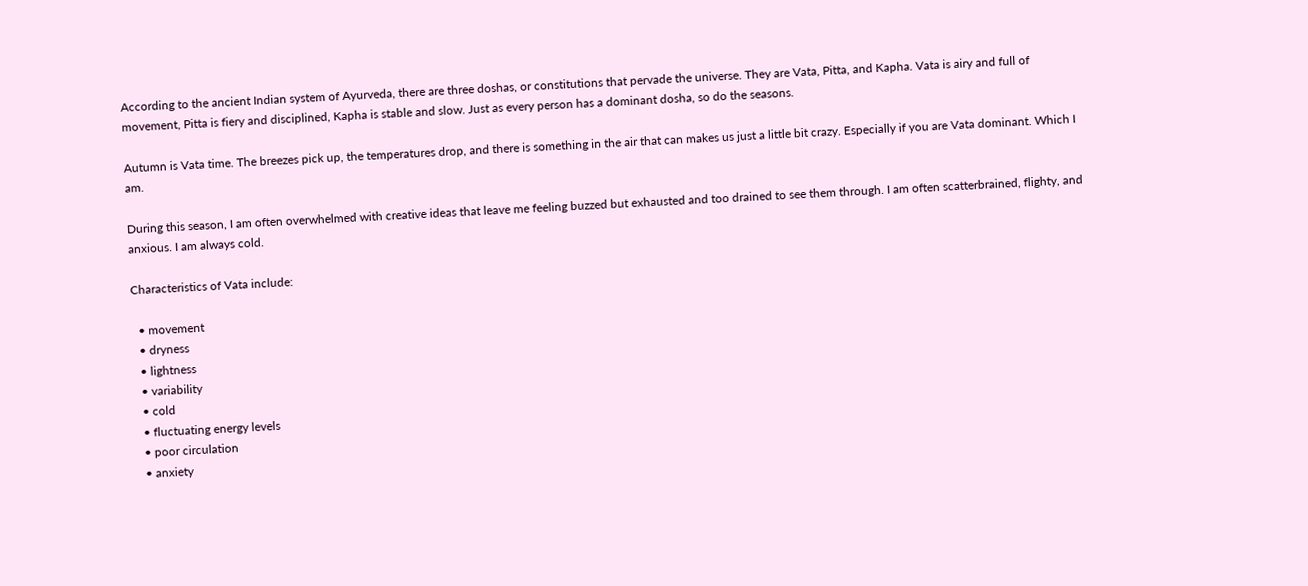According to the ancient Indian system of Ayurveda, there are three doshas, or constitutions that pervade the universe. They are Vata, Pitta, and Kapha. Vata is airy and full of movement, Pitta is fiery and disciplined, Kapha is stable and slow. Just as every person has a dominant dosha, so do the seasons.

Autumn is Vata time. The breezes pick up, the temperatures drop, and there is something in the air that can makes us just a little bit crazy. Especially if you are Vata dominant. Which I am.

During this season, I am often overwhelmed with creative ideas that leave me feeling buzzed but exhausted and too drained to see them through. I am often scatterbrained, flighty, and anxious. I am always cold.

Characteristics of Vata include:

  • movement
  • dryness
  • lightness
  • variability
  • cold
  • fluctuating energy levels
  • poor circulation
  • anxiety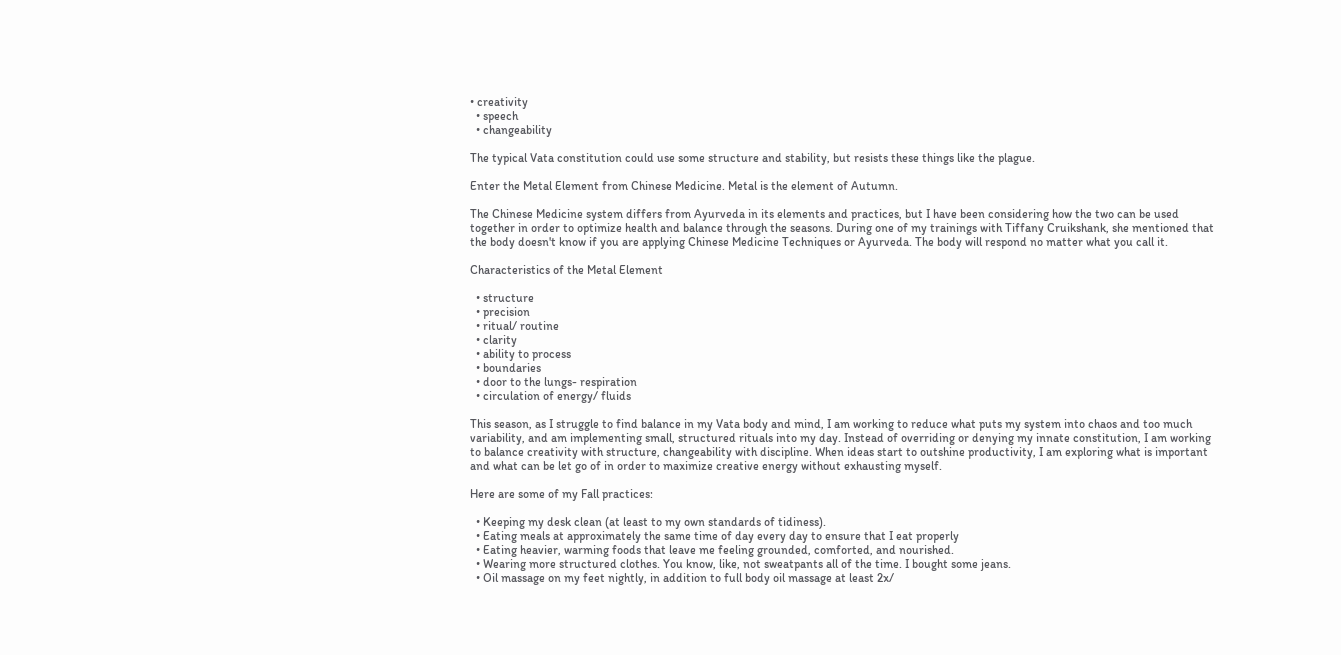• creativity
  • speech
  • changeability

The typical Vata constitution could use some structure and stability, but resists these things like the plague.

Enter the Metal Element from Chinese Medicine. Metal is the element of Autumn.

The Chinese Medicine system differs from Ayurveda in its elements and practices, but I have been considering how the two can be used together in order to optimize health and balance through the seasons. During one of my trainings with Tiffany Cruikshank, she mentioned that the body doesn't know if you are applying Chinese Medicine Techniques or Ayurveda. The body will respond no matter what you call it.

Characteristics of the Metal Element

  • structure
  • precision
  • ritual/ routine
  • clarity
  • ability to process
  • boundaries
  • door to the lungs- respiration
  • circulation of energy/ fluids

This season, as I struggle to find balance in my Vata body and mind, I am working to reduce what puts my system into chaos and too much variability, and am implementing small, structured rituals into my day. Instead of overriding or denying my innate constitution, I am working to balance creativity with structure, changeability with discipline. When ideas start to outshine productivity, I am exploring what is important and what can be let go of in order to maximize creative energy without exhausting myself.

Here are some of my Fall practices:

  • Keeping my desk clean (at least to my own standards of tidiness).
  • Eating meals at approximately the same time of day every day to ensure that I eat properly
  • Eating heavier, warming foods that leave me feeling grounded, comforted, and nourished.
  • Wearing more structured clothes. You know, like, not sweatpants all of the time. I bought some jeans.
  • Oil massage on my feet nightly, in addition to full body oil massage at least 2x/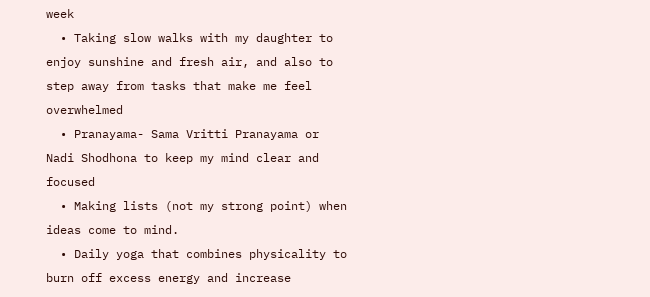week
  • Taking slow walks with my daughter to enjoy sunshine and fresh air, and also to step away from tasks that make me feel overwhelmed
  • Pranayama- Sama Vritti Pranayama or Nadi Shodhona to keep my mind clear and focused
  • Making lists (not my strong point) when ideas come to mind.
  • Daily yoga that combines physicality to burn off excess energy and increase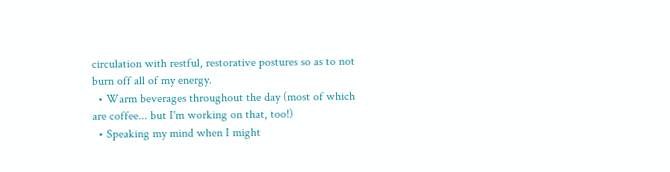circulation with restful, restorative postures so as to not burn off all of my energy.
  • Warm beverages throughout the day (most of which are coffee... but I'm working on that, too!)
  • Speaking my mind when I might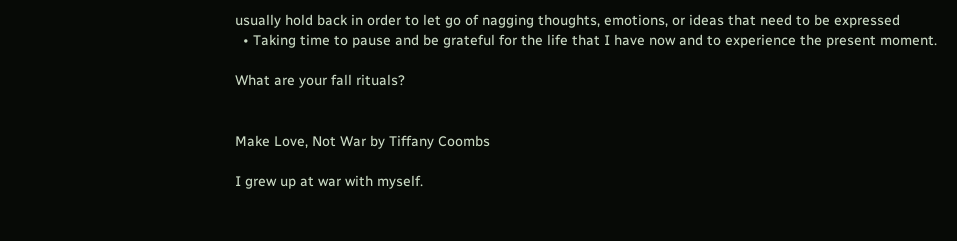usually hold back in order to let go of nagging thoughts, emotions, or ideas that need to be expressed
  • Taking time to pause and be grateful for the life that I have now and to experience the present moment.

What are your fall rituals?


Make Love, Not War by Tiffany Coombs

I grew up at war with myself.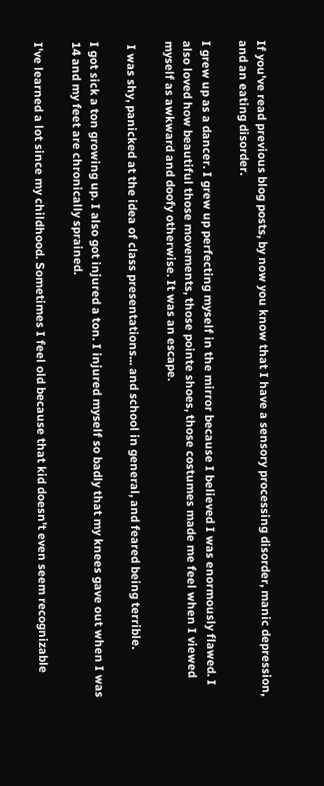If you've read previous blog posts, by now you know that I have a sensory processing disorder, manic depression, and an eating disorder.

I grew up as a dancer. I grew up perfecting myself in the mirror because I believed I was enormously flawed. I also loved how beautiful those movements, those pointe shoes, those costumes made me feel when I viewed myself as awkward and doofy otherwise. It was an escape.

 I was shy, panicked at the idea of class presentations... and school in general, and feared being terrible.

I got sick a ton growing up. I also got injured a ton. I injured myself so badly that my knees gave out when I was 14 and my feet are chronically sprained.

I've learned a lot since my childhood. Sometimes I feel old because that kid doesn't even seem recognizable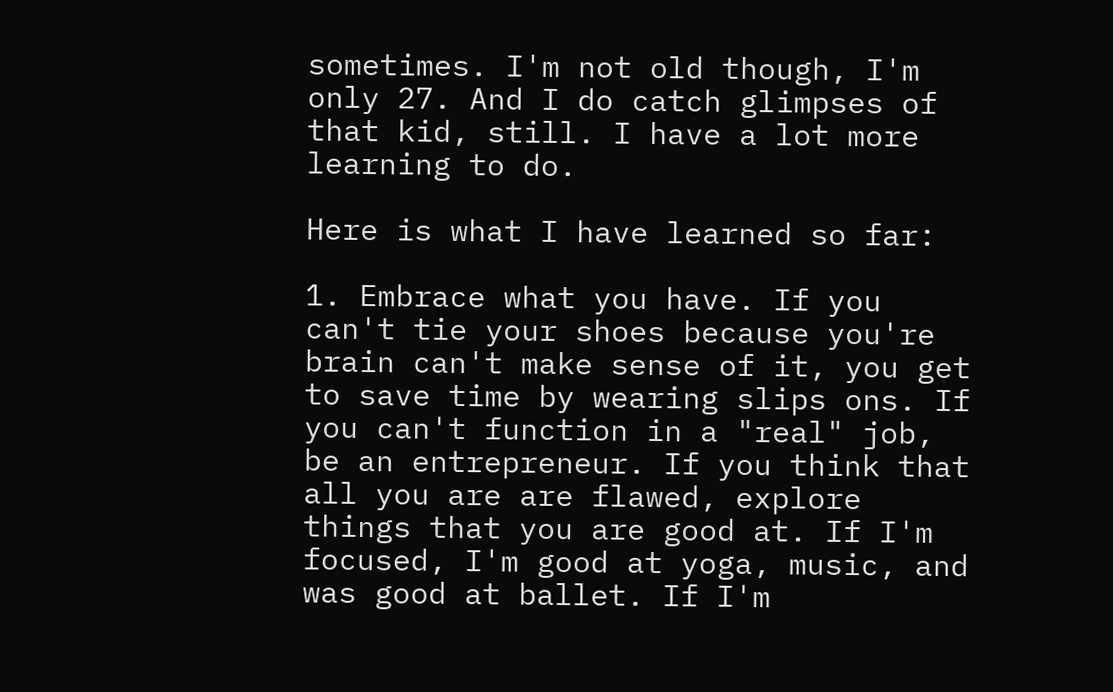sometimes. I'm not old though, I'm only 27. And I do catch glimpses of that kid, still. I have a lot more learning to do.

Here is what I have learned so far:

1. Embrace what you have. If you can't tie your shoes because you're brain can't make sense of it, you get to save time by wearing slips ons. If you can't function in a "real" job, be an entrepreneur. If you think that all you are are flawed, explore things that you are good at. If I'm focused, I'm good at yoga, music, and was good at ballet. If I'm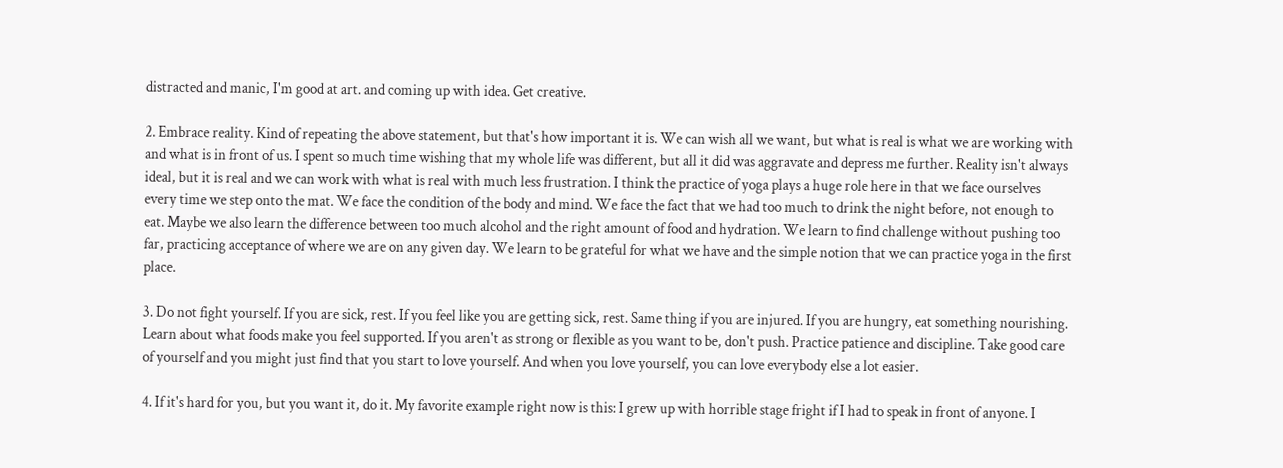distracted and manic, I'm good at art. and coming up with idea. Get creative.

2. Embrace reality. Kind of repeating the above statement, but that's how important it is. We can wish all we want, but what is real is what we are working with and what is in front of us. I spent so much time wishing that my whole life was different, but all it did was aggravate and depress me further. Reality isn't always ideal, but it is real and we can work with what is real with much less frustration. I think the practice of yoga plays a huge role here in that we face ourselves every time we step onto the mat. We face the condition of the body and mind. We face the fact that we had too much to drink the night before, not enough to eat. Maybe we also learn the difference between too much alcohol and the right amount of food and hydration. We learn to find challenge without pushing too far, practicing acceptance of where we are on any given day. We learn to be grateful for what we have and the simple notion that we can practice yoga in the first place.

3. Do not fight yourself. If you are sick, rest. If you feel like you are getting sick, rest. Same thing if you are injured. If you are hungry, eat something nourishing. Learn about what foods make you feel supported. If you aren't as strong or flexible as you want to be, don't push. Practice patience and discipline. Take good care of yourself and you might just find that you start to love yourself. And when you love yourself, you can love everybody else a lot easier.

4. If it's hard for you, but you want it, do it. My favorite example right now is this: I grew up with horrible stage fright if I had to speak in front of anyone. I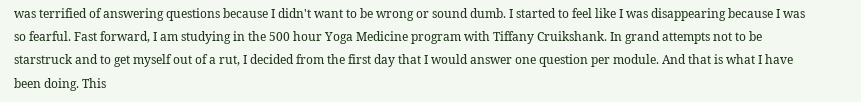was terrified of answering questions because I didn't want to be wrong or sound dumb. I started to feel like I was disappearing because I was so fearful. Fast forward, I am studying in the 500 hour Yoga Medicine program with Tiffany Cruikshank. In grand attempts not to be starstruck and to get myself out of a rut, I decided from the first day that I would answer one question per module. And that is what I have been doing. This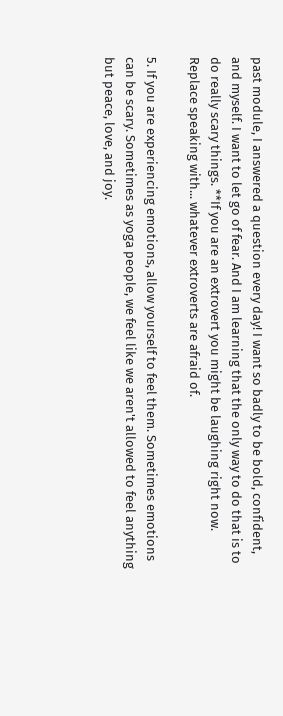past module, I answered a question every day! I want so badly to be bold, confident, and myself. I want to let go of fear. And I am learning that the only way to do that is to do really scary things. **If you are an extrovert you might be laughing right now. Replace speaking with... whatever extroverts are afraid of.

5. If you are experiencing emotions, allow yourself to feel them. Sometimes emotions can be scary. Sometimes as yoga people, we feel like we aren't allowed to feel anything but peace, love, and joy.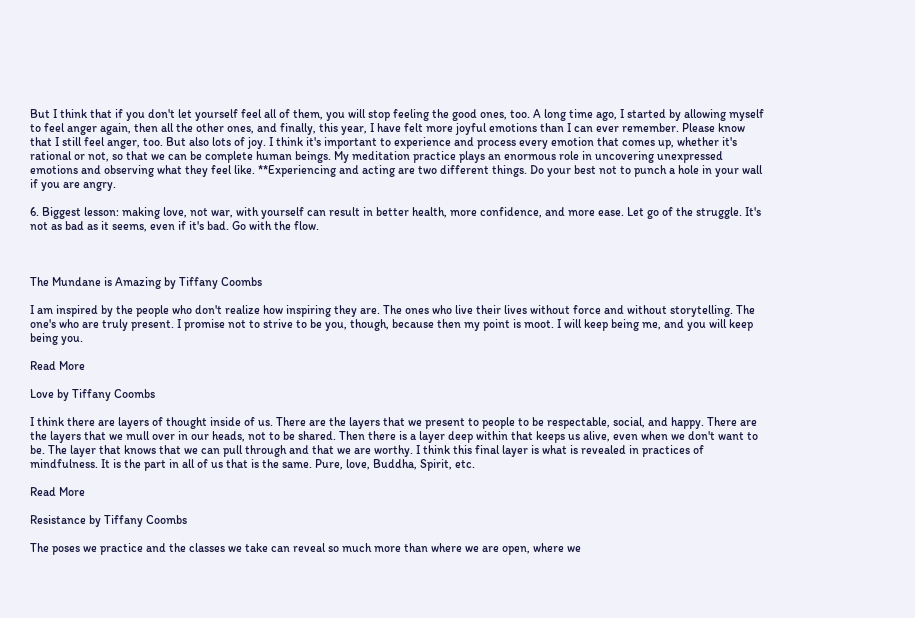But I think that if you don't let yourself feel all of them, you will stop feeling the good ones, too. A long time ago, I started by allowing myself to feel anger again, then all the other ones, and finally, this year, I have felt more joyful emotions than I can ever remember. Please know that I still feel anger, too. But also lots of joy. I think it's important to experience and process every emotion that comes up, whether it's rational or not, so that we can be complete human beings. My meditation practice plays an enormous role in uncovering unexpressed emotions and observing what they feel like. **Experiencing and acting are two different things. Do your best not to punch a hole in your wall if you are angry.

6. Biggest lesson: making love, not war, with yourself can result in better health, more confidence, and more ease. Let go of the struggle. It's not as bad as it seems, even if it's bad. Go with the flow.



The Mundane is Amazing by Tiffany Coombs

I am inspired by the people who don't realize how inspiring they are. The ones who live their lives without force and without storytelling. The one's who are truly present. I promise not to strive to be you, though, because then my point is moot. I will keep being me, and you will keep being you.

Read More

Love by Tiffany Coombs

I think there are layers of thought inside of us. There are the layers that we present to people to be respectable, social, and happy. There are the layers that we mull over in our heads, not to be shared. Then there is a layer deep within that keeps us alive, even when we don't want to be. The layer that knows that we can pull through and that we are worthy. I think this final layer is what is revealed in practices of mindfulness. It is the part in all of us that is the same. Pure, love, Buddha, Spirit, etc.

Read More

Resistance by Tiffany Coombs

The poses we practice and the classes we take can reveal so much more than where we are open, where we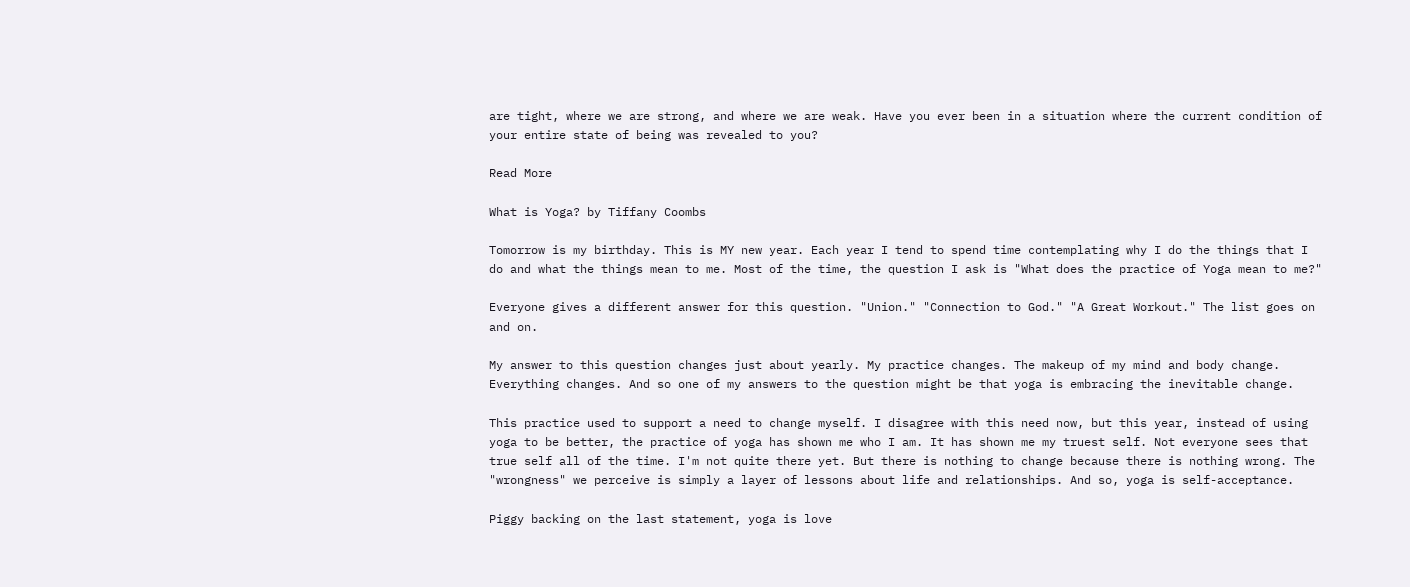are tight, where we are strong, and where we are weak. Have you ever been in a situation where the current condition of your entire state of being was revealed to you?

Read More

What is Yoga? by Tiffany Coombs

Tomorrow is my birthday. This is MY new year. Each year I tend to spend time contemplating why I do the things that I do and what the things mean to me. Most of the time, the question I ask is "What does the practice of Yoga mean to me?"

Everyone gives a different answer for this question. "Union." "Connection to God." "A Great Workout." The list goes on and on.

My answer to this question changes just about yearly. My practice changes. The makeup of my mind and body change. Everything changes. And so one of my answers to the question might be that yoga is embracing the inevitable change.

This practice used to support a need to change myself. I disagree with this need now, but this year, instead of using yoga to be better, the practice of yoga has shown me who I am. It has shown me my truest self. Not everyone sees that true self all of the time. I'm not quite there yet. But there is nothing to change because there is nothing wrong. The "wrongness" we perceive is simply a layer of lessons about life and relationships. And so, yoga is self-acceptance.

Piggy backing on the last statement, yoga is love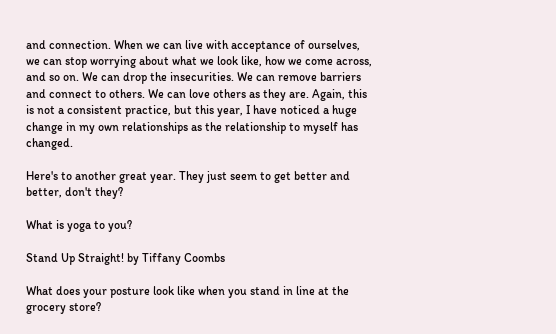and connection. When we can live with acceptance of ourselves, we can stop worrying about what we look like, how we come across, and so on. We can drop the insecurities. We can remove barriers and connect to others. We can love others as they are. Again, this is not a consistent practice, but this year, I have noticed a huge change in my own relationships as the relationship to myself has changed.

Here's to another great year. They just seem to get better and better, don't they?

What is yoga to you?

Stand Up Straight! by Tiffany Coombs

What does your posture look like when you stand in line at the grocery store?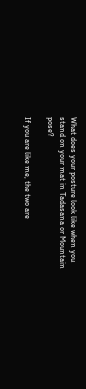What does your posture look like when you stand on your mat in Tadasana or Mountain pose?

If you are like me, the two are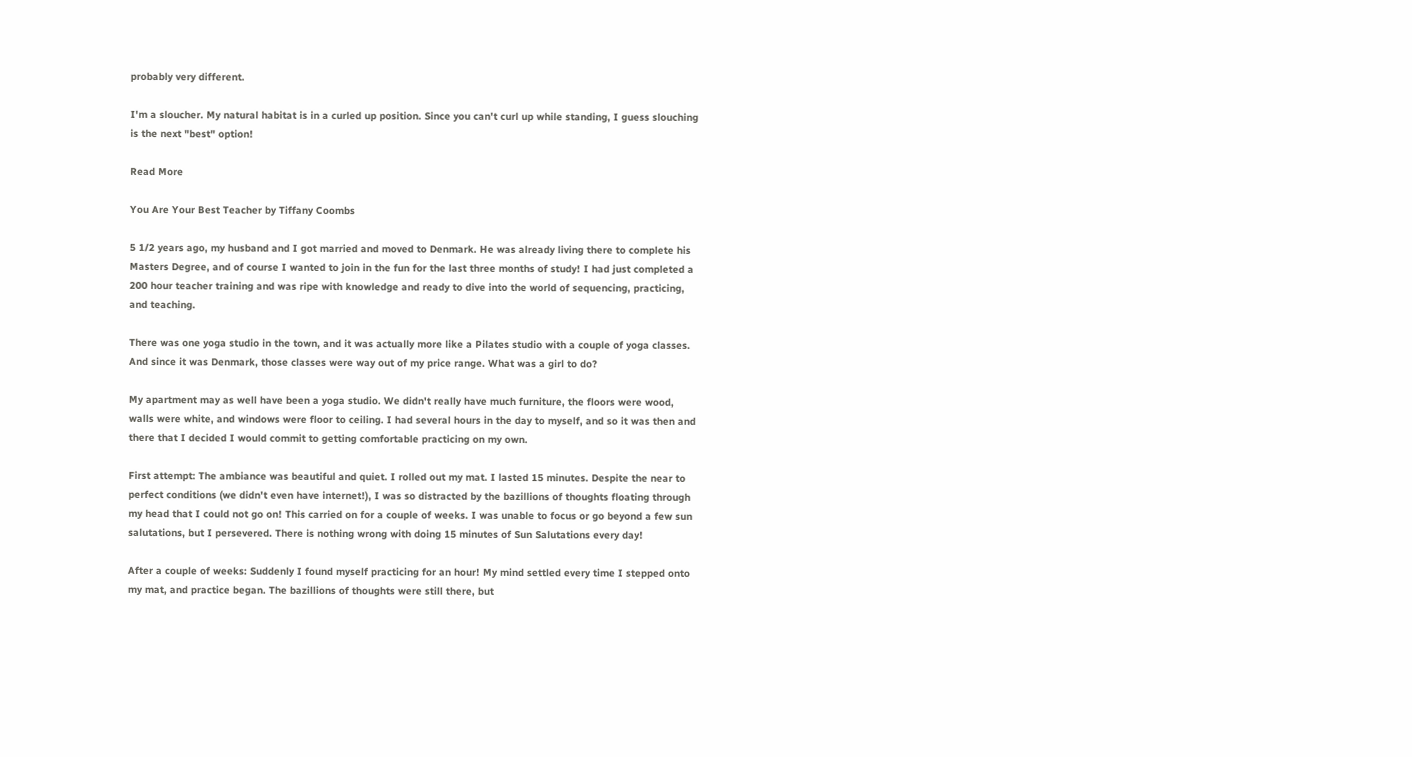probably very different.

I'm a sloucher. My natural habitat is in a curled up position. Since you can't curl up while standing, I guess slouching is the next "best" option!

Read More

You Are Your Best Teacher by Tiffany Coombs

5 1/2 years ago, my husband and I got married and moved to Denmark. He was already living there to complete his Masters Degree, and of course I wanted to join in the fun for the last three months of study! I had just completed a 200 hour teacher training and was ripe with knowledge and ready to dive into the world of sequencing, practicing, and teaching.

There was one yoga studio in the town, and it was actually more like a Pilates studio with a couple of yoga classes. And since it was Denmark, those classes were way out of my price range. What was a girl to do?

My apartment may as well have been a yoga studio. We didn't really have much furniture, the floors were wood, walls were white, and windows were floor to ceiling. I had several hours in the day to myself, and so it was then and there that I decided I would commit to getting comfortable practicing on my own.

First attempt: The ambiance was beautiful and quiet. I rolled out my mat. I lasted 15 minutes. Despite the near to perfect conditions (we didn't even have internet!), I was so distracted by the bazillions of thoughts floating through my head that I could not go on! This carried on for a couple of weeks. I was unable to focus or go beyond a few sun salutations, but I persevered. There is nothing wrong with doing 15 minutes of Sun Salutations every day!

After a couple of weeks: Suddenly I found myself practicing for an hour! My mind settled every time I stepped onto my mat, and practice began. The bazillions of thoughts were still there, but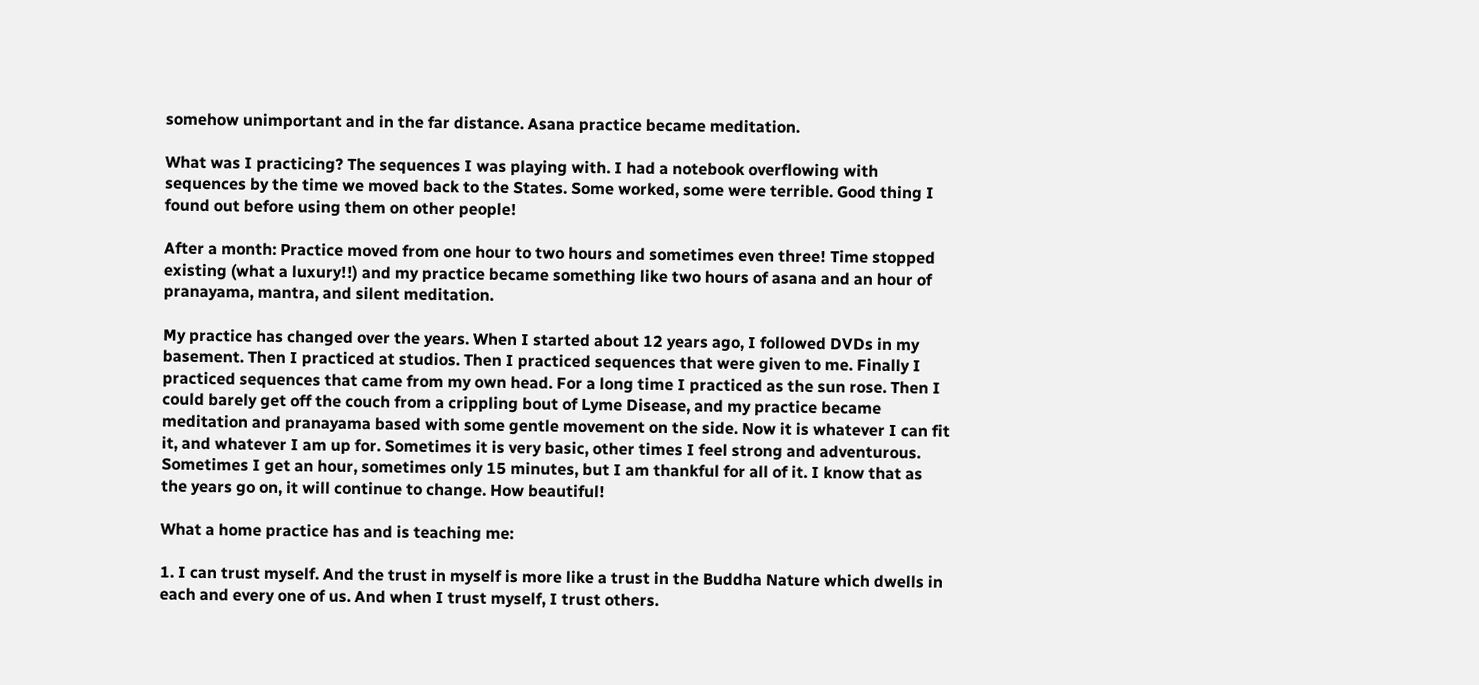somehow unimportant and in the far distance. Asana practice became meditation.

What was I practicing? The sequences I was playing with. I had a notebook overflowing with sequences by the time we moved back to the States. Some worked, some were terrible. Good thing I found out before using them on other people!

After a month: Practice moved from one hour to two hours and sometimes even three! Time stopped existing (what a luxury!!) and my practice became something like two hours of asana and an hour of pranayama, mantra, and silent meditation.

My practice has changed over the years. When I started about 12 years ago, I followed DVDs in my basement. Then I practiced at studios. Then I practiced sequences that were given to me. Finally I practiced sequences that came from my own head. For a long time I practiced as the sun rose. Then I could barely get off the couch from a crippling bout of Lyme Disease, and my practice became meditation and pranayama based with some gentle movement on the side. Now it is whatever I can fit it, and whatever I am up for. Sometimes it is very basic, other times I feel strong and adventurous. Sometimes I get an hour, sometimes only 15 minutes, but I am thankful for all of it. I know that as the years go on, it will continue to change. How beautiful!

What a home practice has and is teaching me:

1. I can trust myself. And the trust in myself is more like a trust in the Buddha Nature which dwells in each and every one of us. And when I trust myself, I trust others.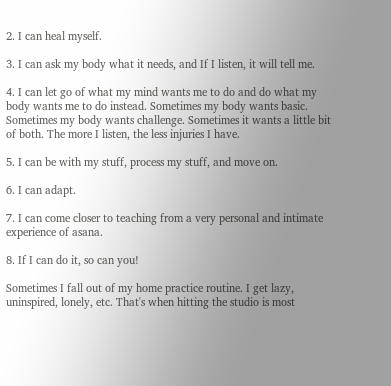2. I can heal myself.

3. I can ask my body what it needs, and If I listen, it will tell me.

4. I can let go of what my mind wants me to do and do what my body wants me to do instead. Sometimes my body wants basic. Sometimes my body wants challenge. Sometimes it wants a little bit of both. The more I listen, the less injuries I have.

5. I can be with my stuff, process my stuff, and move on.

6. I can adapt.

7. I can come closer to teaching from a very personal and intimate experience of asana.

8. If I can do it, so can you!

Sometimes I fall out of my home practice routine. I get lazy, uninspired, lonely, etc. That's when hitting the studio is most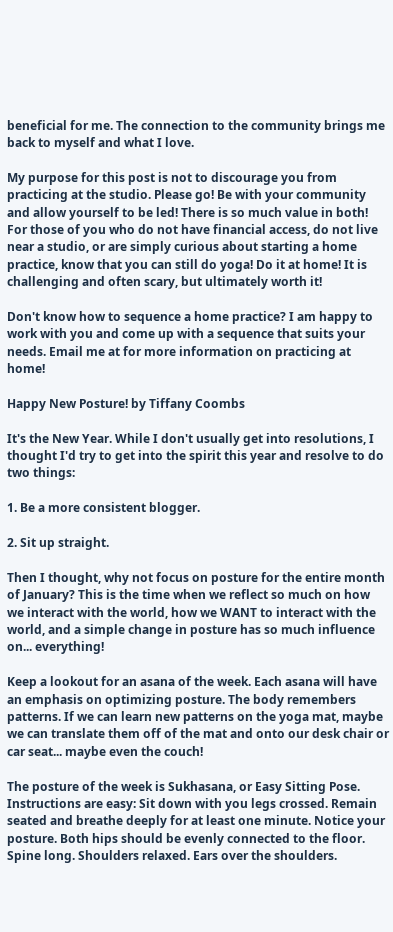beneficial for me. The connection to the community brings me back to myself and what I love.

My purpose for this post is not to discourage you from practicing at the studio. Please go! Be with your community and allow yourself to be led! There is so much value in both! For those of you who do not have financial access, do not live near a studio, or are simply curious about starting a home practice, know that you can still do yoga! Do it at home! It is challenging and often scary, but ultimately worth it!

Don't know how to sequence a home practice? I am happy to work with you and come up with a sequence that suits your needs. Email me at for more information on practicing at home!

Happy New Posture! by Tiffany Coombs

It's the New Year. While I don't usually get into resolutions, I thought I'd try to get into the spirit this year and resolve to do two things:

1. Be a more consistent blogger.

2. Sit up straight.

Then I thought, why not focus on posture for the entire month of January? This is the time when we reflect so much on how we interact with the world, how we WANT to interact with the world, and a simple change in posture has so much influence on... everything!

Keep a lookout for an asana of the week. Each asana will have an emphasis on optimizing posture. The body remembers patterns. If we can learn new patterns on the yoga mat, maybe we can translate them off of the mat and onto our desk chair or car seat... maybe even the couch!

The posture of the week is Sukhasana, or Easy Sitting Pose. Instructions are easy: Sit down with you legs crossed. Remain seated and breathe deeply for at least one minute. Notice your posture. Both hips should be evenly connected to the floor. Spine long. Shoulders relaxed. Ears over the shoulders.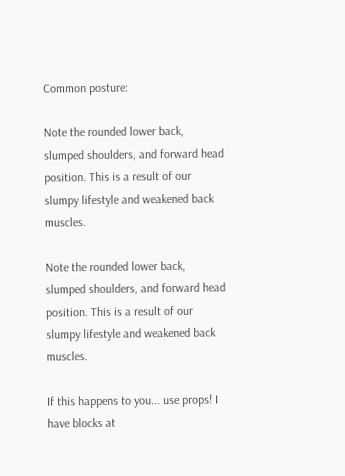Common posture:

Note the rounded lower back, slumped shoulders, and forward head position. This is a result of our slumpy lifestyle and weakened back muscles.

Note the rounded lower back, slumped shoulders, and forward head position. This is a result of our slumpy lifestyle and weakened back muscles.

If this happens to you... use props! I have blocks at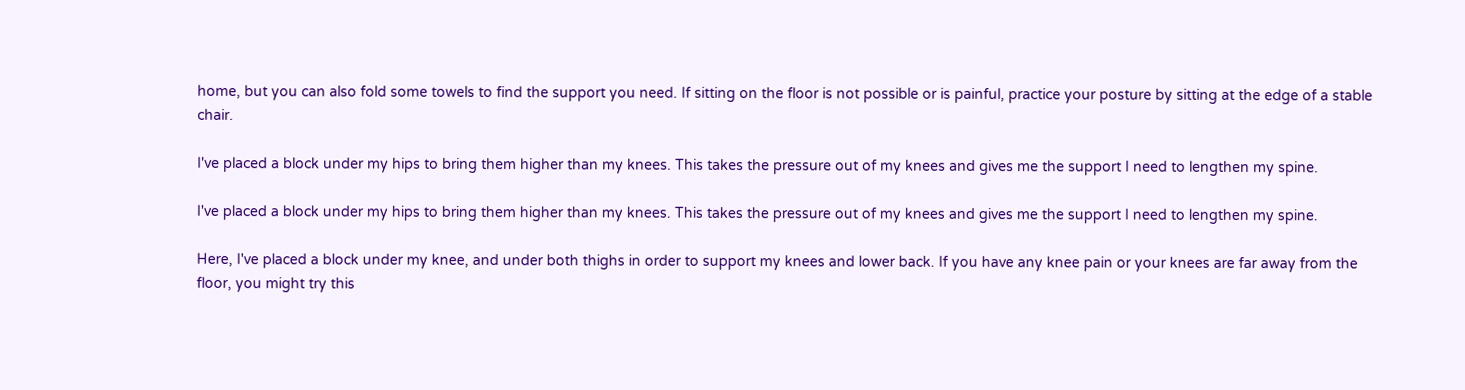home, but you can also fold some towels to find the support you need. If sitting on the floor is not possible or is painful, practice your posture by sitting at the edge of a stable chair.

I've placed a block under my hips to bring them higher than my knees. This takes the pressure out of my knees and gives me the support I need to lengthen my spine.

I've placed a block under my hips to bring them higher than my knees. This takes the pressure out of my knees and gives me the support I need to lengthen my spine.

Here, I've placed a block under my knee, and under both thighs in order to support my knees and lower back. If you have any knee pain or your knees are far away from the floor, you might try this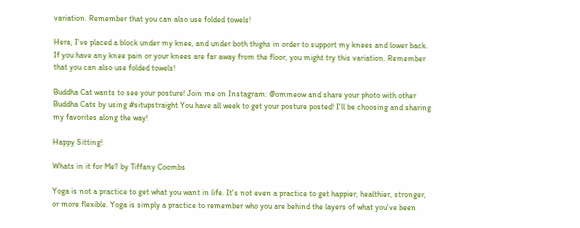variation. Remember that you can also use folded towels!

Here, I've placed a block under my knee, and under both thighs in order to support my knees and lower back. If you have any knee pain or your knees are far away from the floor, you might try this variation. Remember that you can also use folded towels!

Buddha Cat wants to see your posture! Join me on Instagram: @ommeow and share your photo with other Buddha Cats by using #situpstraight You have all week to get your posture posted! I'll be choosing and sharing my favorites along the way!

Happy Sitting!

Whats in it for Me? by Tiffany Coombs

Yoga is not a practice to get what you want in life. It's not even a practice to get happier, healthier, stronger, or more flexible. Yoga is simply a practice to remember who you are behind the layers of what you've been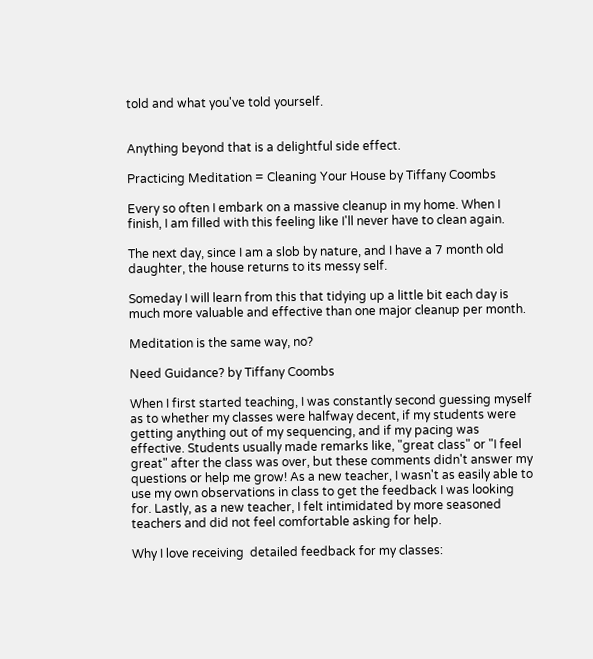told and what you've told yourself.


Anything beyond that is a delightful side effect.

Practicing Meditation = Cleaning Your House by Tiffany Coombs

Every so often I embark on a massive cleanup in my home. When I finish, I am filled with this feeling like I'll never have to clean again.

The next day, since I am a slob by nature, and I have a 7 month old daughter, the house returns to its messy self.

Someday I will learn from this that tidying up a little bit each day is much more valuable and effective than one major cleanup per month.

Meditation is the same way, no?

Need Guidance? by Tiffany Coombs

When I first started teaching, I was constantly second guessing myself as to whether my classes were halfway decent, if my students were getting anything out of my sequencing, and if my pacing was effective. Students usually made remarks like, "great class" or "I feel great" after the class was over, but these comments didn't answer my questions or help me grow! As a new teacher, I wasn't as easily able to use my own observations in class to get the feedback I was looking for. Lastly, as a new teacher, I felt intimidated by more seasoned teachers and did not feel comfortable asking for help.

Why I love receiving  detailed feedback for my classes: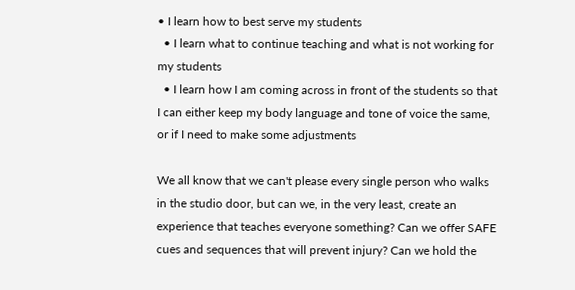• I learn how to best serve my students
  • I learn what to continue teaching and what is not working for my students
  • I learn how I am coming across in front of the students so that I can either keep my body language and tone of voice the same, or if I need to make some adjustments

We all know that we can't please every single person who walks in the studio door, but can we, in the very least, create an experience that teaches everyone something? Can we offer SAFE cues and sequences that will prevent injury? Can we hold the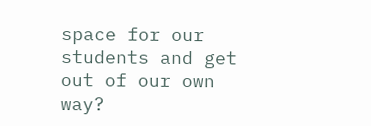space for our students and get out of our own way?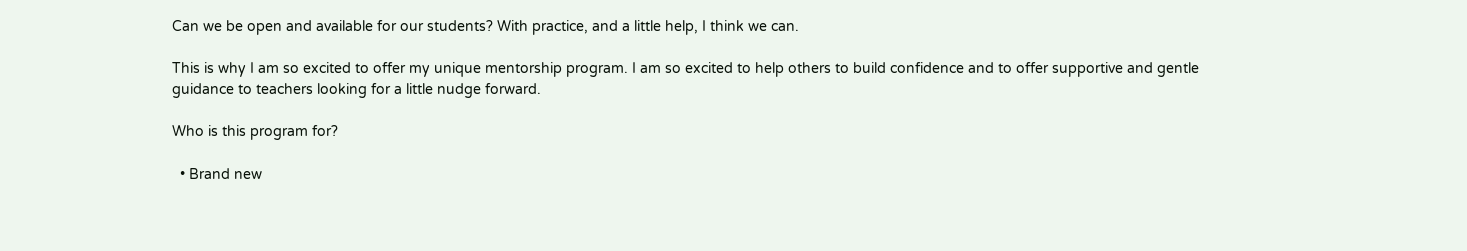Can we be open and available for our students? With practice, and a little help, I think we can.

This is why I am so excited to offer my unique mentorship program. I am so excited to help others to build confidence and to offer supportive and gentle guidance to teachers looking for a little nudge forward.

Who is this program for?

  • Brand new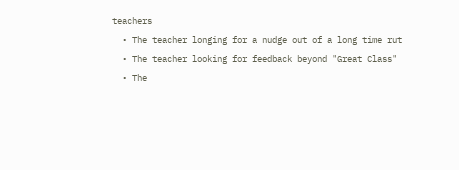teachers
  • The teacher longing for a nudge out of a long time rut
  • The teacher looking for feedback beyond "Great Class"
  • The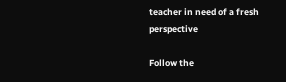teacher in need of a fresh perspective

Follow the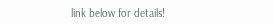link below for details!